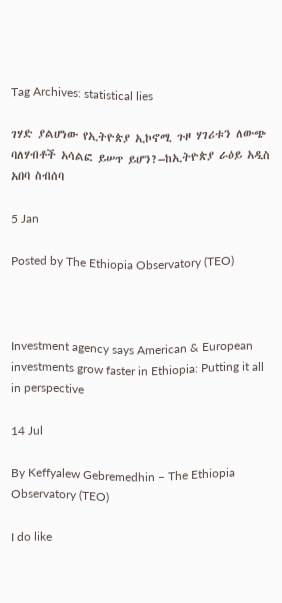Tag Archives: statistical lies

ገሃድ ያልሆነው የኢትዮጵያ ኢኮኖሚ ጉዞ ሃገሪቱን ለውጭ ባለሃብቶች አሳልፎ ይሠጥ ይሆን?–ከኢትዮጵያ ራዕይ አዲስ አበባ ስብሰባ

5 Jan

Posted by The Ethiopia Observatory (TEO)



Investment agency says American & European investments grow faster in Ethiopia: Putting it all in perspective

14 Jul

By Keffyalew Gebremedhin – The Ethiopia Observatory (TEO)

I do like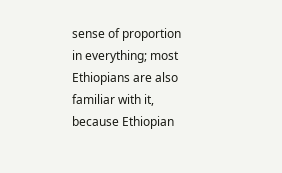sense of proportion in everything; most Ethiopians are also familiar with it, because Ethiopian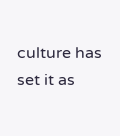culture has set it as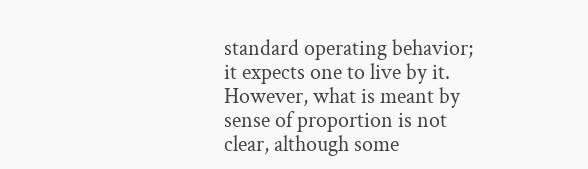standard operating behavior; it expects one to live by it. However, what is meant by sense of proportion is not clear, although some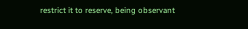restrict it to reserve, being observant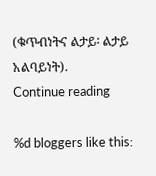(ቁጥብነትና ልታይ፡ ልታይ አልባይነት).
Continue reading

%d bloggers like this: